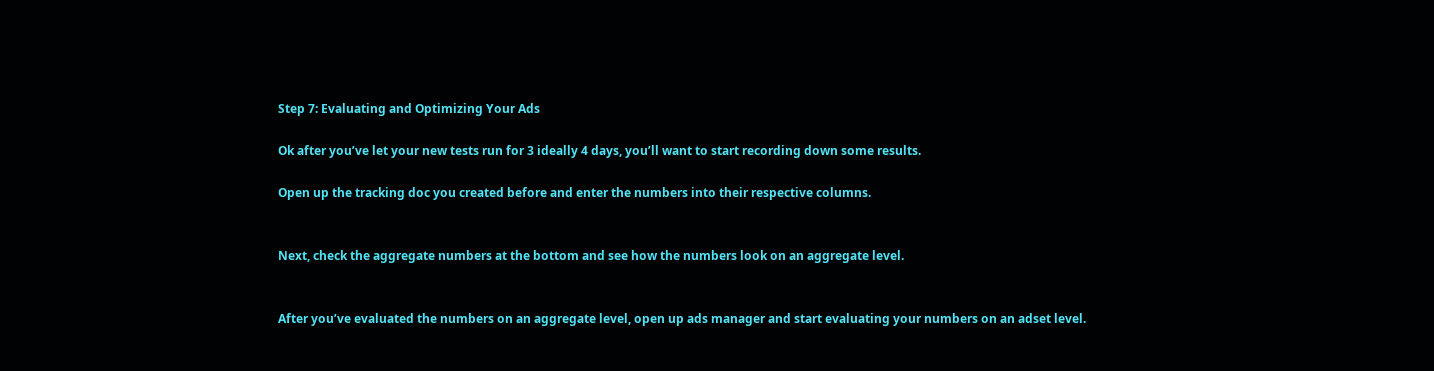Step 7: Evaluating and Optimizing Your Ads

Ok after you’ve let your new tests run for 3 ideally 4 days, you’ll want to start recording down some results.

Open up the tracking doc you created before and enter the numbers into their respective columns.


Next, check the aggregate numbers at the bottom and see how the numbers look on an aggregate level.


After you’ve evaluated the numbers on an aggregate level, open up ads manager and start evaluating your numbers on an adset level.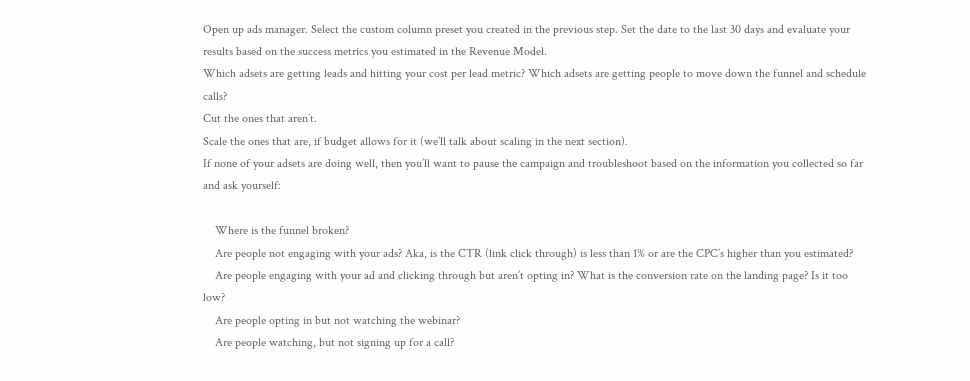Open up ads manager. Select the custom column preset you created in the previous step. Set the date to the last 30 days and evaluate your results based on the success metrics you estimated in the Revenue Model.
Which adsets are getting leads and hitting your cost per lead metric? Which adsets are getting people to move down the funnel and schedule calls?
Cut the ones that aren’t.
Scale the ones that are, if budget allows for it (we’ll talk about scaling in the next section).
If none of your adsets are doing well, then you’ll want to pause the campaign and troubleshoot based on the information you collected so far and ask yourself:

    Where is the funnel broken?
    Are people not engaging with your ads? Aka, is the CTR (link click through) is less than 1% or are the CPC’s higher than you estimated?
    Are people engaging with your ad and clicking through but aren’t opting in? What is the conversion rate on the landing page? Is it too low?
    Are people opting in but not watching the webinar?
    Are people watching, but not signing up for a call?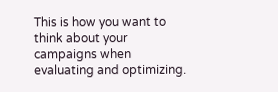This is how you want to think about your campaigns when evaluating and optimizing.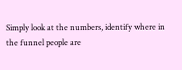Simply look at the numbers, identify where in the funnel people are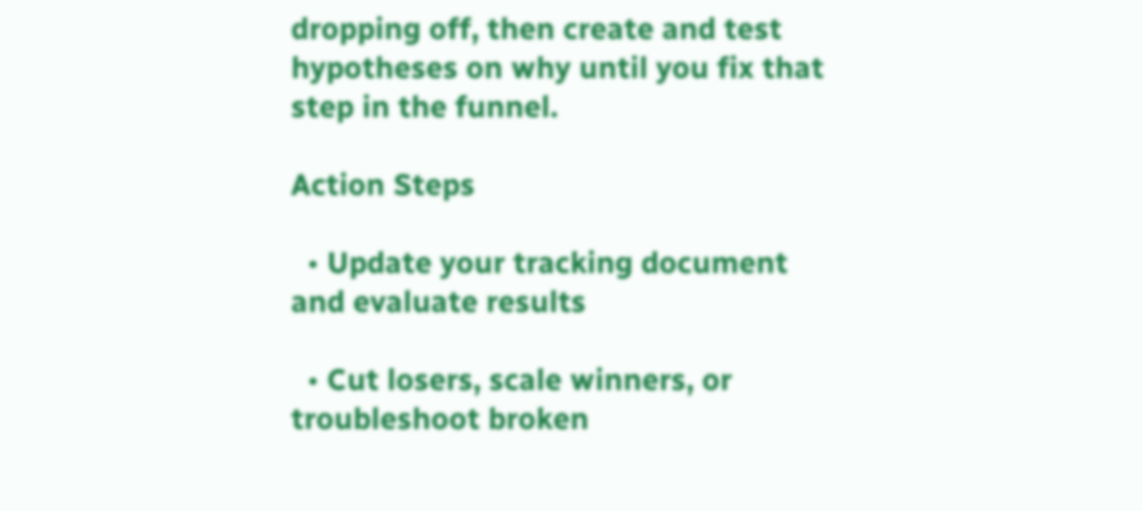dropping off, then create and test hypotheses on why until you fix that step in the funnel.

Action Steps

  • Update your tracking document and evaluate results

  • Cut losers, scale winners, or troubleshoot broken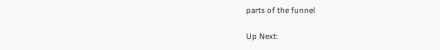parts of the funnel

Up Next: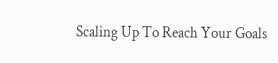Scaling Up To Reach Your Goals